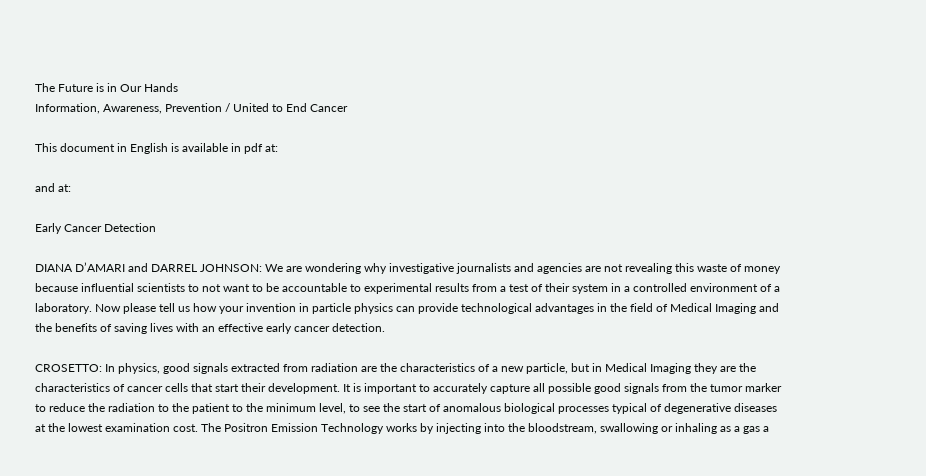The Future is in Our Hands
Information, Awareness, Prevention / United to End Cancer

This document in English is available in pdf at:

and at:

Early Cancer Detection

DIANA D’AMARI and DARREL JOHNSON: We are wondering why investigative journalists and agencies are not revealing this waste of money because influential scientists to not want to be accountable to experimental results from a test of their system in a controlled environment of a laboratory. Now please tell us how your invention in particle physics can provide technological advantages in the field of Medical Imaging and the benefits of saving lives with an effective early cancer detection.

CROSETTO: In physics, good signals extracted from radiation are the characteristics of a new particle, but in Medical Imaging they are the characteristics of cancer cells that start their development. It is important to accurately capture all possible good signals from the tumor marker to reduce the radiation to the patient to the minimum level, to see the start of anomalous biological processes typical of degenerative diseases at the lowest examination cost. The Positron Emission Technology works by injecting into the bloodstream, swallowing or inhaling as a gas a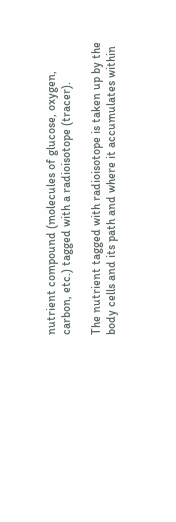nutrient compound (molecules of glucose, oxygen, carbon, etc.) tagged with a radioisotope (tracer).

The nutrient tagged with radioisotope is taken up by the body cells and its path and where it accumulates within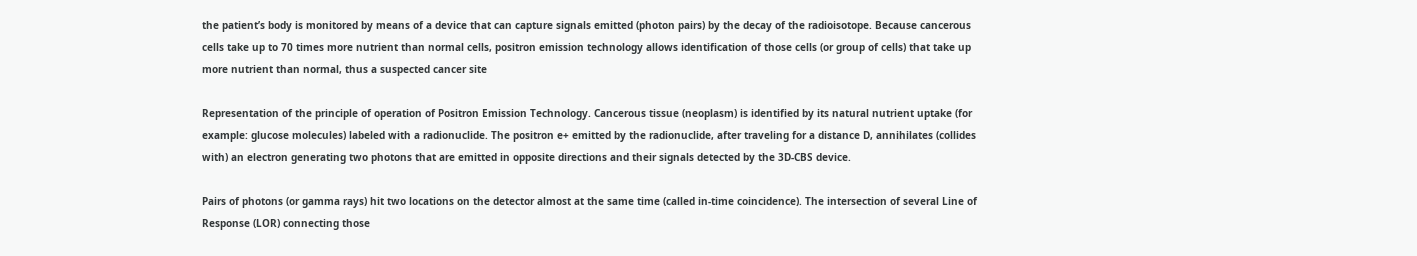the patient’s body is monitored by means of a device that can capture signals emitted (photon pairs) by the decay of the radioisotope. Because cancerous cells take up to 70 times more nutrient than normal cells, positron emission technology allows identification of those cells (or group of cells) that take up more nutrient than normal, thus a suspected cancer site

Representation of the principle of operation of Positron Emission Technology. Cancerous tissue (neoplasm) is identified by its natural nutrient uptake (for example: glucose molecules) labeled with a radionuclide. The positron e+ emitted by the radionuclide, after traveling for a distance D, annihilates (collides with) an electron generating two photons that are emitted in opposite directions and their signals detected by the 3D-CBS device.

Pairs of photons (or gamma rays) hit two locations on the detector almost at the same time (called in-time coincidence). The intersection of several Line of Response (LOR) connecting those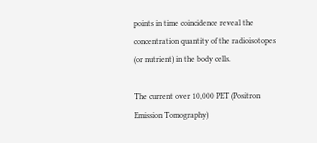points in time coincidence reveal the concentration quantity of the radioisotopes (or nutrient) in the body cells.

The current over 10,000 PET (Positron Emission Tomography)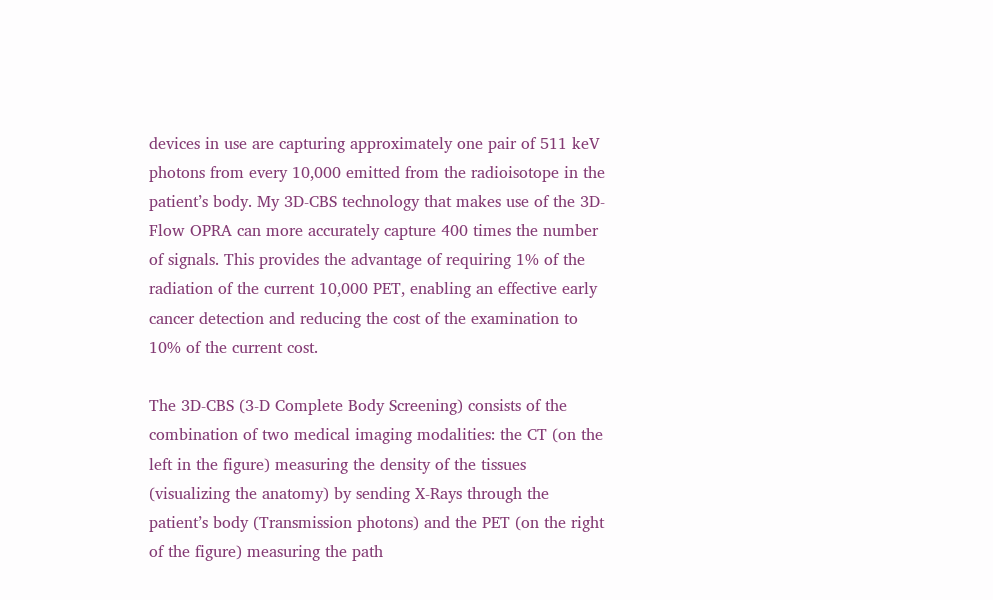devices in use are capturing approximately one pair of 511 keV photons from every 10,000 emitted from the radioisotope in the patient’s body. My 3D-CBS technology that makes use of the 3D-Flow OPRA can more accurately capture 400 times the number of signals. This provides the advantage of requiring 1% of the radiation of the current 10,000 PET, enabling an effective early cancer detection and reducing the cost of the examination to 10% of the current cost.

The 3D-CBS (3-D Complete Body Screening) consists of the combination of two medical imaging modalities: the CT (on the left in the figure) measuring the density of the tissues (visualizing the anatomy) by sending X-Rays through the patient’s body (Transmission photons) and the PET (on the right of the figure) measuring the path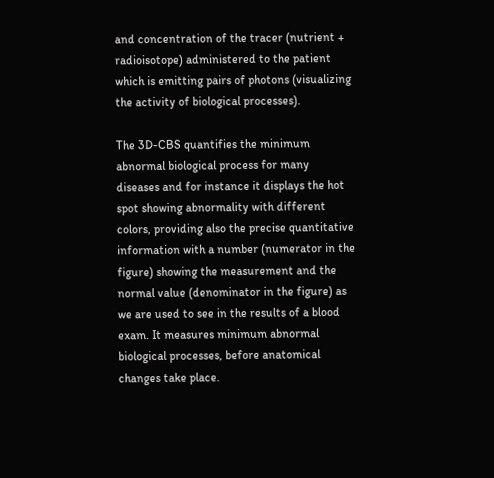and concentration of the tracer (nutrient + radioisotope) administered to the patient which is emitting pairs of photons (visualizing the activity of biological processes).

The 3D-CBS quantifies the minimum abnormal biological process for many diseases and for instance it displays the hot spot showing abnormality with different colors, providing also the precise quantitative information with a number (numerator in the figure) showing the measurement and the normal value (denominator in the figure) as we are used to see in the results of a blood exam. It measures minimum abnormal biological processes, before anatomical changes take place.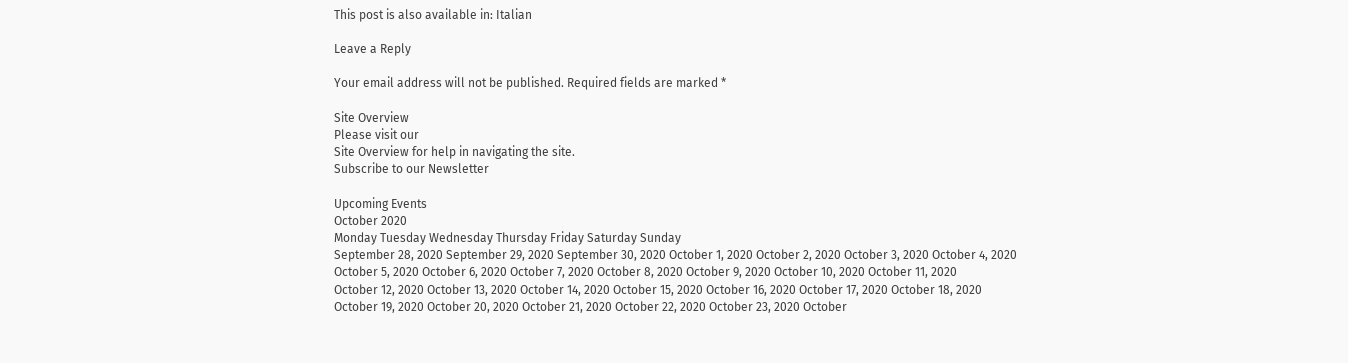This post is also available in: Italian

Leave a Reply

Your email address will not be published. Required fields are marked *

Site Overview
Please visit our
Site Overview for help in navigating the site.
Subscribe to our Newsletter

Upcoming Events
October 2020
Monday Tuesday Wednesday Thursday Friday Saturday Sunday
September 28, 2020 September 29, 2020 September 30, 2020 October 1, 2020 October 2, 2020 October 3, 2020 October 4, 2020
October 5, 2020 October 6, 2020 October 7, 2020 October 8, 2020 October 9, 2020 October 10, 2020 October 11, 2020
October 12, 2020 October 13, 2020 October 14, 2020 October 15, 2020 October 16, 2020 October 17, 2020 October 18, 2020
October 19, 2020 October 20, 2020 October 21, 2020 October 22, 2020 October 23, 2020 October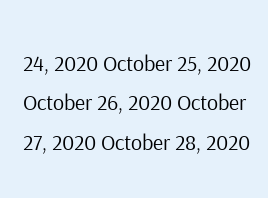24, 2020 October 25, 2020
October 26, 2020 October 27, 2020 October 28, 2020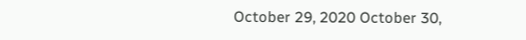October 29, 2020 October 30,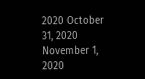2020 October 31, 2020 November 1, 2020